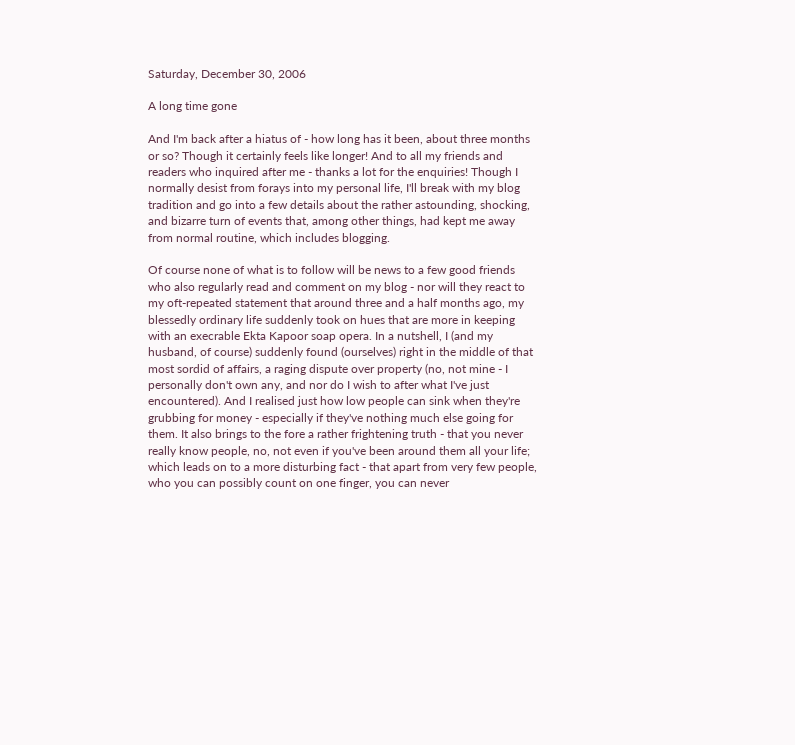Saturday, December 30, 2006

A long time gone

And I'm back after a hiatus of - how long has it been, about three months or so? Though it certainly feels like longer! And to all my friends and readers who inquired after me - thanks a lot for the enquiries! Though I normally desist from forays into my personal life, I'll break with my blog tradition and go into a few details about the rather astounding, shocking, and bizarre turn of events that, among other things, had kept me away from normal routine, which includes blogging.

Of course none of what is to follow will be news to a few good friends who also regularly read and comment on my blog - nor will they react to my oft-repeated statement that around three and a half months ago, my blessedly ordinary life suddenly took on hues that are more in keeping with an execrable Ekta Kapoor soap opera. In a nutshell, I (and my husband, of course) suddenly found (ourselves) right in the middle of that most sordid of affairs, a raging dispute over property (no, not mine - I personally don't own any, and nor do I wish to after what I've just encountered). And I realised just how low people can sink when they're grubbing for money - especially if they've nothing much else going for them. It also brings to the fore a rather frightening truth - that you never really know people, no, not even if you've been around them all your life; which leads on to a more disturbing fact - that apart from very few people, who you can possibly count on one finger, you can never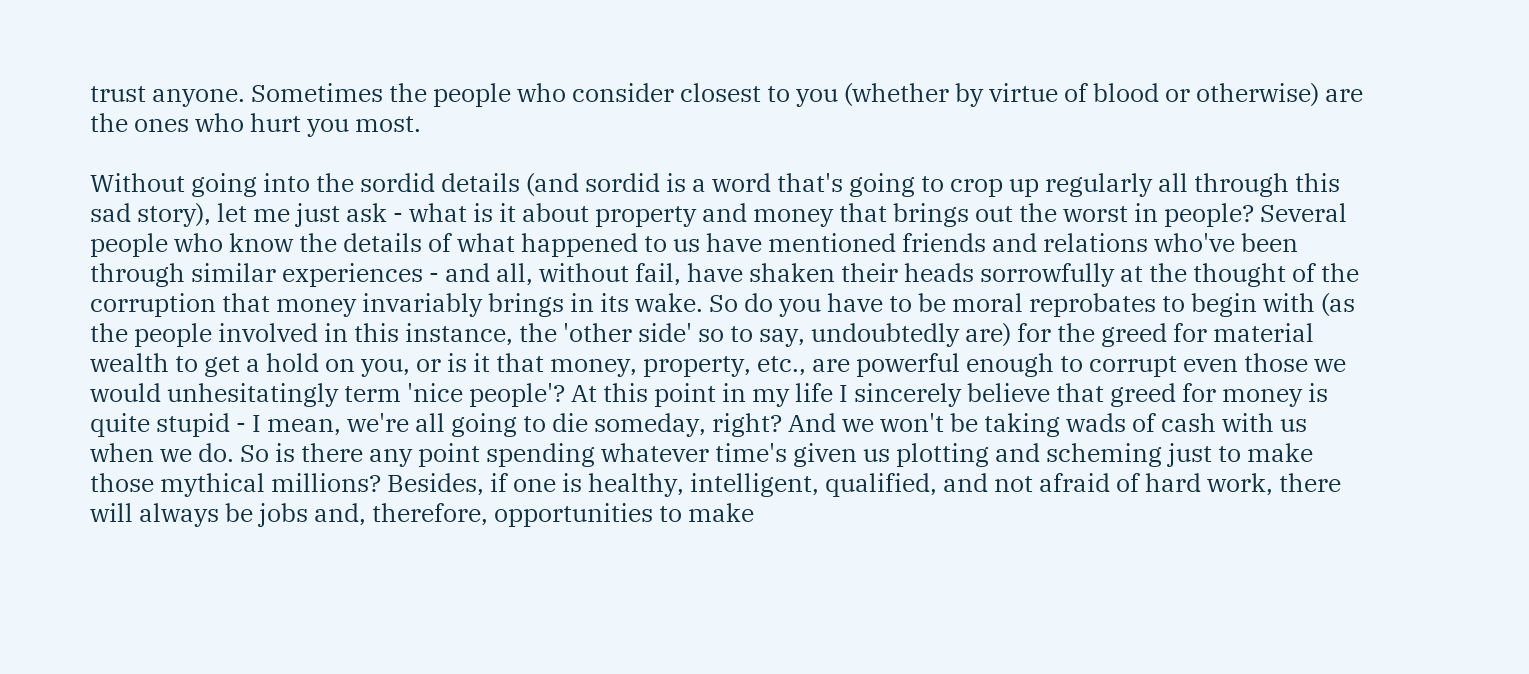trust anyone. Sometimes the people who consider closest to you (whether by virtue of blood or otherwise) are the ones who hurt you most.

Without going into the sordid details (and sordid is a word that's going to crop up regularly all through this sad story), let me just ask - what is it about property and money that brings out the worst in people? Several people who know the details of what happened to us have mentioned friends and relations who've been through similar experiences - and all, without fail, have shaken their heads sorrowfully at the thought of the corruption that money invariably brings in its wake. So do you have to be moral reprobates to begin with (as the people involved in this instance, the 'other side' so to say, undoubtedly are) for the greed for material wealth to get a hold on you, or is it that money, property, etc., are powerful enough to corrupt even those we would unhesitatingly term 'nice people'? At this point in my life I sincerely believe that greed for money is quite stupid - I mean, we're all going to die someday, right? And we won't be taking wads of cash with us when we do. So is there any point spending whatever time's given us plotting and scheming just to make those mythical millions? Besides, if one is healthy, intelligent, qualified, and not afraid of hard work, there will always be jobs and, therefore, opportunities to make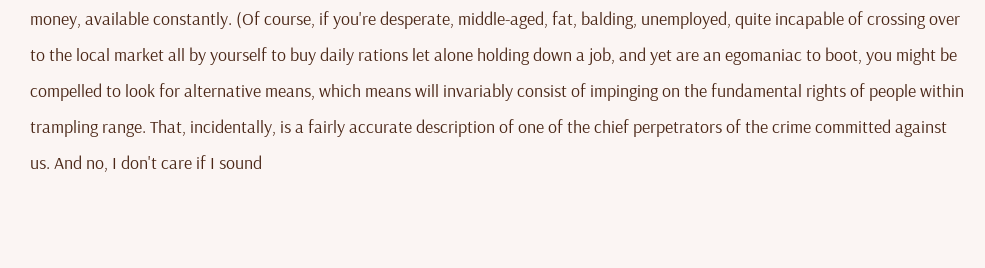money, available constantly. (Of course, if you're desperate, middle-aged, fat, balding, unemployed, quite incapable of crossing over to the local market all by yourself to buy daily rations let alone holding down a job, and yet are an egomaniac to boot, you might be compelled to look for alternative means, which means will invariably consist of impinging on the fundamental rights of people within trampling range. That, incidentally, is a fairly accurate description of one of the chief perpetrators of the crime committed against us. And no, I don't care if I sound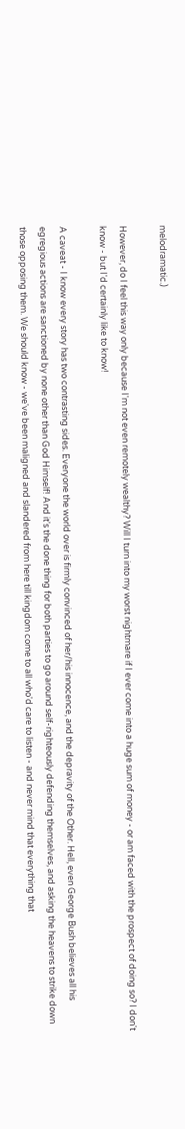melodramatic.)

However, do I feel this way only because I'm not even remotely wealthy? Will I turn into my worst nightmare if I ever come into a huge sum of money - or am faced with the prospect of doing so? I don't know - but I'd certainly like to know!

A caveat - I know every story has two contrasting sides. Everyone the world over is firmly convinced of her/his innocence, and the depravity of the Other. Hell, even George Bush believes all his egregious actions are sanctioned by none other than God Himself! And it's the done thing for both parties to go around self-righteously defending themselves, and asking the heavens to strike down those opposing them. We should know - we've been maligned and slandered from here till kingdom come to all who'd care to listen - and never mind that everything that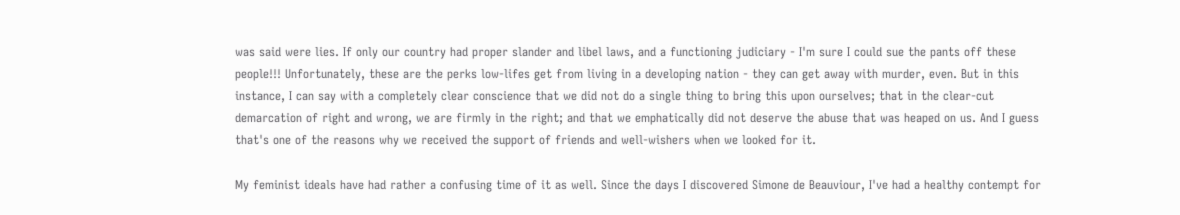was said were lies. If only our country had proper slander and libel laws, and a functioning judiciary - I'm sure I could sue the pants off these people!!! Unfortunately, these are the perks low-lifes get from living in a developing nation - they can get away with murder, even. But in this instance, I can say with a completely clear conscience that we did not do a single thing to bring this upon ourselves; that in the clear-cut demarcation of right and wrong, we are firmly in the right; and that we emphatically did not deserve the abuse that was heaped on us. And I guess that's one of the reasons why we received the support of friends and well-wishers when we looked for it.

My feminist ideals have had rather a confusing time of it as well. Since the days I discovered Simone de Beauviour, I've had a healthy contempt for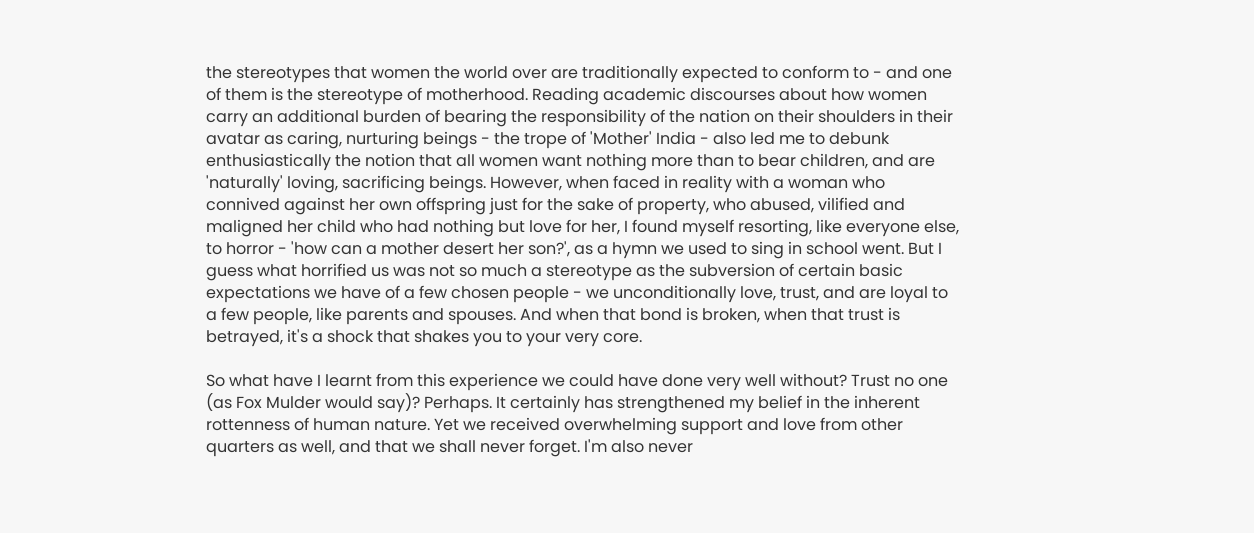the stereotypes that women the world over are traditionally expected to conform to - and one of them is the stereotype of motherhood. Reading academic discourses about how women carry an additional burden of bearing the responsibility of the nation on their shoulders in their avatar as caring, nurturing beings - the trope of 'Mother' India - also led me to debunk enthusiastically the notion that all women want nothing more than to bear children, and are 'naturally' loving, sacrificing beings. However, when faced in reality with a woman who connived against her own offspring just for the sake of property, who abused, vilified and maligned her child who had nothing but love for her, I found myself resorting, like everyone else, to horror - 'how can a mother desert her son?', as a hymn we used to sing in school went. But I guess what horrified us was not so much a stereotype as the subversion of certain basic expectations we have of a few chosen people - we unconditionally love, trust, and are loyal to a few people, like parents and spouses. And when that bond is broken, when that trust is betrayed, it's a shock that shakes you to your very core.

So what have I learnt from this experience we could have done very well without? Trust no one (as Fox Mulder would say)? Perhaps. It certainly has strengthened my belief in the inherent rottenness of human nature. Yet we received overwhelming support and love from other quarters as well, and that we shall never forget. I'm also never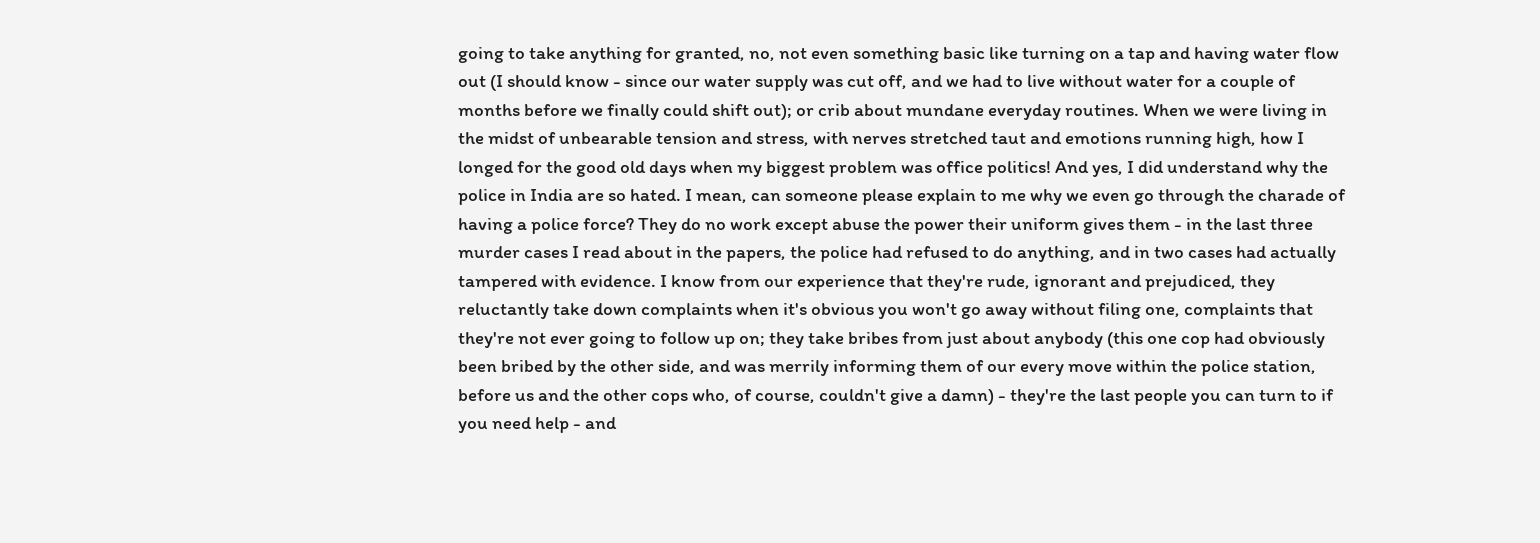going to take anything for granted, no, not even something basic like turning on a tap and having water flow out (I should know - since our water supply was cut off, and we had to live without water for a couple of months before we finally could shift out); or crib about mundane everyday routines. When we were living in the midst of unbearable tension and stress, with nerves stretched taut and emotions running high, how I longed for the good old days when my biggest problem was office politics! And yes, I did understand why the police in India are so hated. I mean, can someone please explain to me why we even go through the charade of having a police force? They do no work except abuse the power their uniform gives them - in the last three murder cases I read about in the papers, the police had refused to do anything, and in two cases had actually tampered with evidence. I know from our experience that they're rude, ignorant and prejudiced, they reluctantly take down complaints when it's obvious you won't go away without filing one, complaints that they're not ever going to follow up on; they take bribes from just about anybody (this one cop had obviously been bribed by the other side, and was merrily informing them of our every move within the police station, before us and the other cops who, of course, couldn't give a damn) - they're the last people you can turn to if you need help - and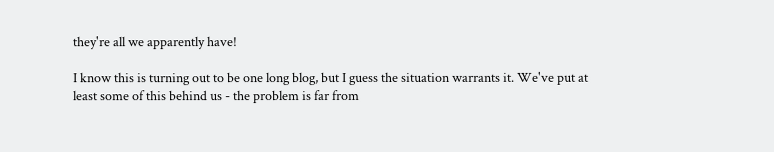they're all we apparently have!

I know this is turning out to be one long blog, but I guess the situation warrants it. We've put at least some of this behind us - the problem is far from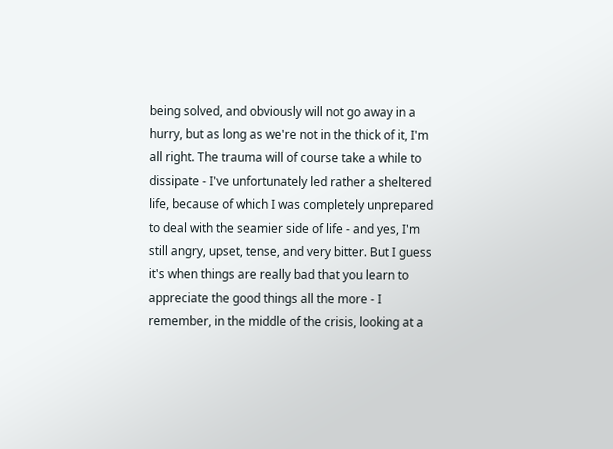being solved, and obviously will not go away in a hurry, but as long as we're not in the thick of it, I'm all right. The trauma will of course take a while to dissipate - I've unfortunately led rather a sheltered life, because of which I was completely unprepared to deal with the seamier side of life - and yes, I'm still angry, upset, tense, and very bitter. But I guess it's when things are really bad that you learn to appreciate the good things all the more - I remember, in the middle of the crisis, looking at a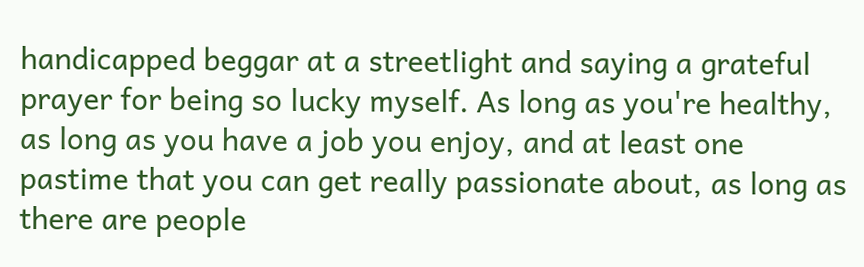handicapped beggar at a streetlight and saying a grateful prayer for being so lucky myself. As long as you're healthy, as long as you have a job you enjoy, and at least one pastime that you can get really passionate about, as long as there are people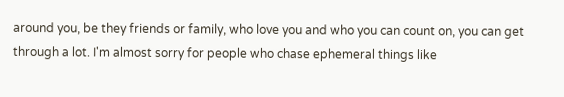around you, be they friends or family, who love you and who you can count on, you can get through a lot. I'm almost sorry for people who chase ephemeral things like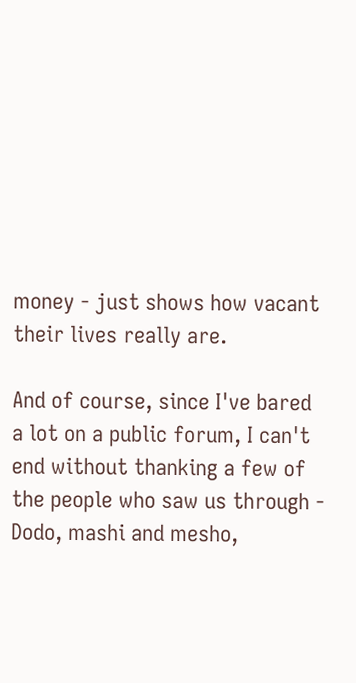money - just shows how vacant their lives really are.

And of course, since I've bared a lot on a public forum, I can't end without thanking a few of the people who saw us through - Dodo, mashi and mesho,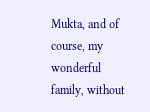Mukta, and of course, my wonderful family, without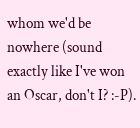whom we'd be nowhere (sound exactly like I've won an Oscar, don't I? :-P).